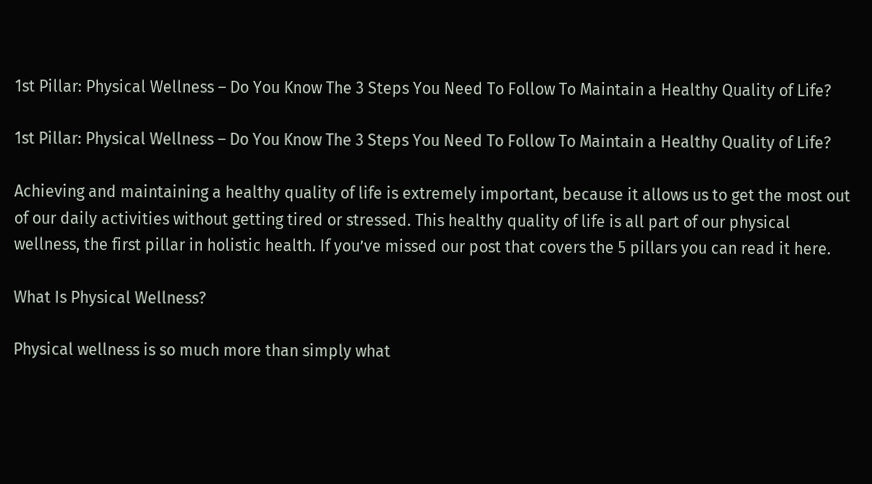1st Pillar: Physical Wellness – Do You Know The 3 Steps You Need To Follow To Maintain a Healthy Quality of Life?

1st Pillar: Physical Wellness – Do You Know The 3 Steps You Need To Follow To Maintain a Healthy Quality of Life?

Achieving and maintaining a healthy quality of life is extremely important, because it allows us to get the most out of our daily activities without getting tired or stressed. This healthy quality of life is all part of our physical wellness, the first pillar in holistic health. If you’ve missed our post that covers the 5 pillars you can read it here.

What Is Physical Wellness?

Physical wellness is so much more than simply what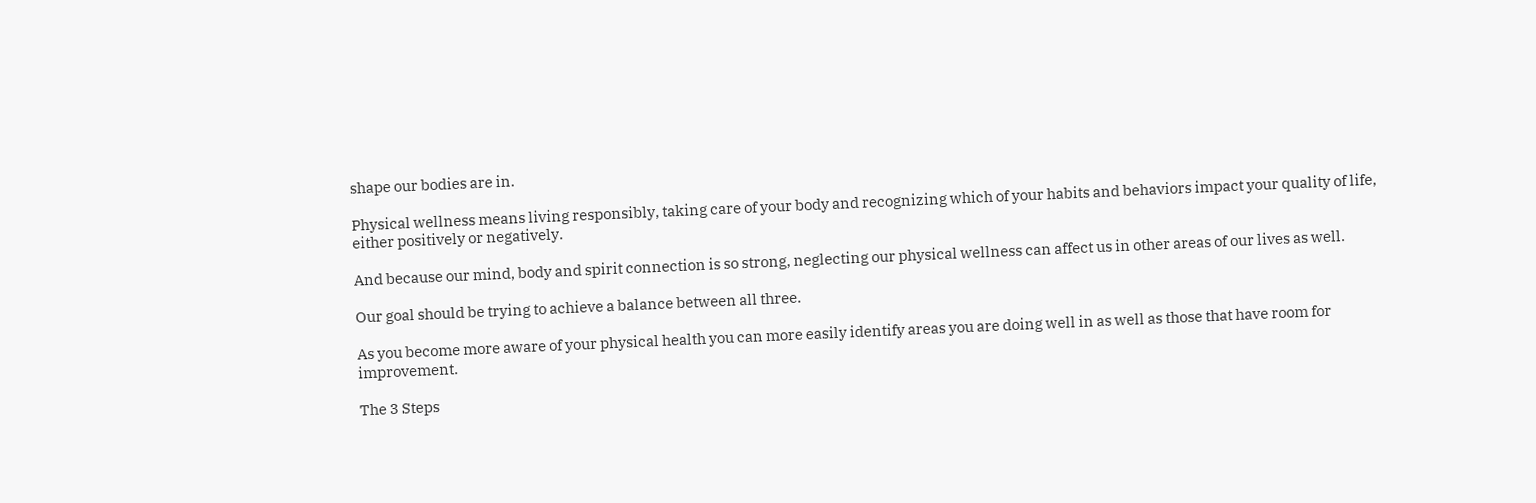shape our bodies are in.

Physical wellness means living responsibly, taking care of your body and recognizing which of your habits and behaviors impact your quality of life, either positively or negatively.

And because our mind, body and spirit connection is so strong, neglecting our physical wellness can affect us in other areas of our lives as well.

Our goal should be trying to achieve a balance between all three.

As you become more aware of your physical health you can more easily identify areas you are doing well in as well as those that have room for improvement.

The 3 Steps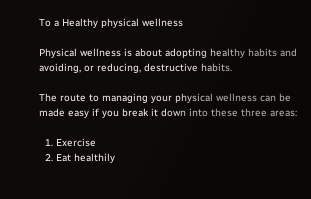To a Healthy physical wellness

Physical wellness is about adopting healthy habits and avoiding, or reducing, destructive habits.

The route to managing your physical wellness can be made easy if you break it down into these three areas:

  1. Exercise
  2. Eat healthily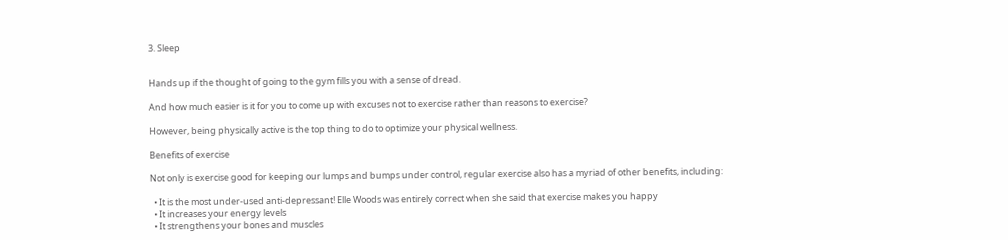3. Sleep


Hands up if the thought of going to the gym fills you with a sense of dread.

And how much easier is it for you to come up with excuses not to exercise rather than reasons to exercise?

However, being physically active is the top thing to do to optimize your physical wellness.

Benefits of exercise

Not only is exercise good for keeping our lumps and bumps under control, regular exercise also has a myriad of other benefits, including:

  • It is the most under-used anti-depressant! Elle Woods was entirely correct when she said that exercise makes you happy
  • It increases your energy levels
  • It strengthens your bones and muscles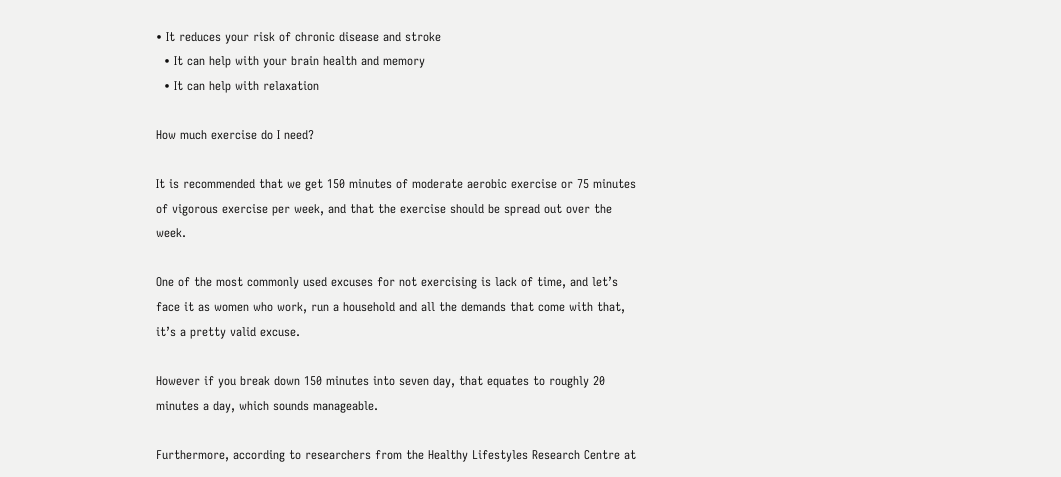• It reduces your risk of chronic disease and stroke
  • It can help with your brain health and memory
  • It can help with relaxation

How much exercise do I need?

It is recommended that we get 150 minutes of moderate aerobic exercise or 75 minutes of vigorous exercise per week, and that the exercise should be spread out over the week.

One of the most commonly used excuses for not exercising is lack of time, and let’s face it as women who work, run a household and all the demands that come with that, it’s a pretty valid excuse.

However if you break down 150 minutes into seven day, that equates to roughly 20 minutes a day, which sounds manageable.

Furthermore, according to researchers from the Healthy Lifestyles Research Centre at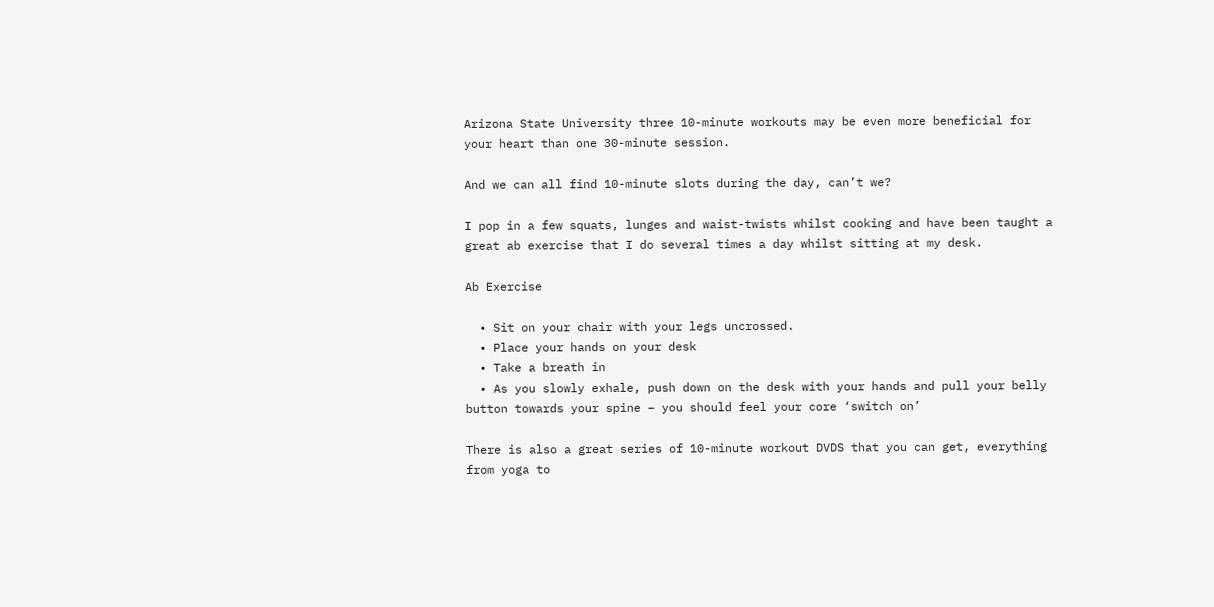Arizona State University three 10-minute workouts may be even more beneficial for your heart than one 30-minute session.

And we can all find 10-minute slots during the day, can’t we?

I pop in a few squats, lunges and waist-twists whilst cooking and have been taught a great ab exercise that I do several times a day whilst sitting at my desk.

Ab Exercise

  • Sit on your chair with your legs uncrossed.
  • Place your hands on your desk
  • Take a breath in
  • As you slowly exhale, push down on the desk with your hands and pull your belly button towards your spine – you should feel your core ‘switch on’

There is also a great series of 10-minute workout DVDS that you can get, everything from yoga to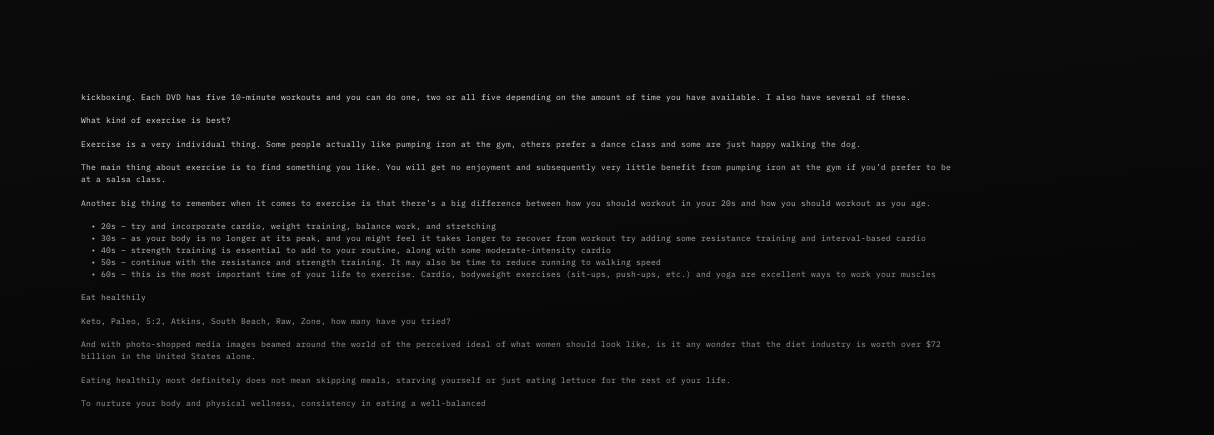kickboxing. Each DVD has five 10-minute workouts and you can do one, two or all five depending on the amount of time you have available. I also have several of these.

What kind of exercise is best?

Exercise is a very individual thing. Some people actually like pumping iron at the gym, others prefer a dance class and some are just happy walking the dog.

The main thing about exercise is to find something you like. You will get no enjoyment and subsequently very little benefit from pumping iron at the gym if you’d prefer to be at a salsa class.

Another big thing to remember when it comes to exercise is that there’s a big difference between how you should workout in your 20s and how you should workout as you age.

  • 20s – try and incorporate cardio, weight training, balance work, and stretching
  • 30s – as your body is no longer at its peak, and you might feel it takes longer to recover from workout try adding some resistance training and interval-based cardio
  • 40s – strength training is essential to add to your routine, along with some moderate-intensity cardio
  • 50s – continue with the resistance and strength training. It may also be time to reduce running to walking speed
  • 60s – this is the most important time of your life to exercise. Cardio, bodyweight exercises (sit-ups, push-ups, etc.) and yoga are excellent ways to work your muscles

Eat healthily

Keto, Paleo, 5:2, Atkins, South Beach, Raw, Zone, how many have you tried?

And with photo-shopped media images beamed around the world of the perceived ideal of what women should look like, is it any wonder that the diet industry is worth over $72 billion in the United States alone.

Eating healthily most definitely does not mean skipping meals, starving yourself or just eating lettuce for the rest of your life.

To nurture your body and physical wellness, consistency in eating a well-balanced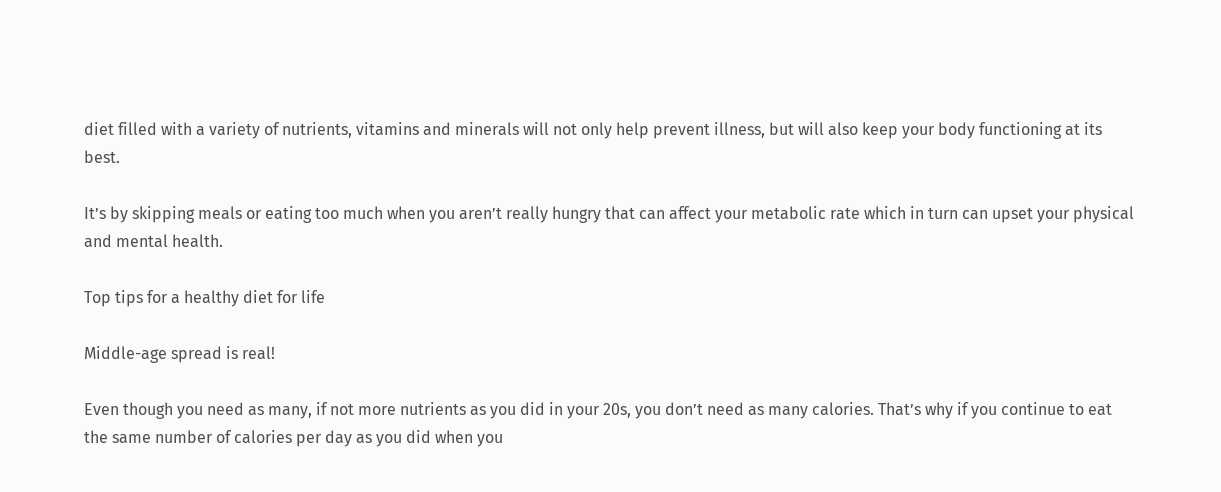diet filled with a variety of nutrients, vitamins and minerals will not only help prevent illness, but will also keep your body functioning at its best.

It’s by skipping meals or eating too much when you aren’t really hungry that can affect your metabolic rate which in turn can upset your physical and mental health.

Top tips for a healthy diet for life

Middle-age spread is real!

Even though you need as many, if not more nutrients as you did in your 20s, you don’t need as many calories. That’s why if you continue to eat the same number of calories per day as you did when you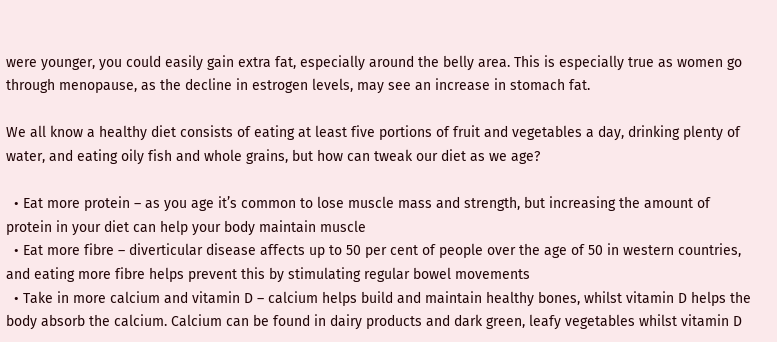were younger, you could easily gain extra fat, especially around the belly area. This is especially true as women go through menopause, as the decline in estrogen levels, may see an increase in stomach fat.

We all know a healthy diet consists of eating at least five portions of fruit and vegetables a day, drinking plenty of water, and eating oily fish and whole grains, but how can tweak our diet as we age?

  • Eat more protein – as you age it’s common to lose muscle mass and strength, but increasing the amount of protein in your diet can help your body maintain muscle
  • Eat more fibre – diverticular disease affects up to 50 per cent of people over the age of 50 in western countries, and eating more fibre helps prevent this by stimulating regular bowel movements
  • Take in more calcium and vitamin D – calcium helps build and maintain healthy bones, whilst vitamin D helps the body absorb the calcium. Calcium can be found in dairy products and dark green, leafy vegetables whilst vitamin D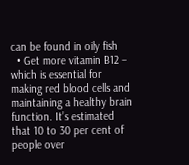can be found in oily fish
  • Get more vitamin B12 – which is essential for making red blood cells and maintaining a healthy brain function. It’s estimated that 10 to 30 per cent of people over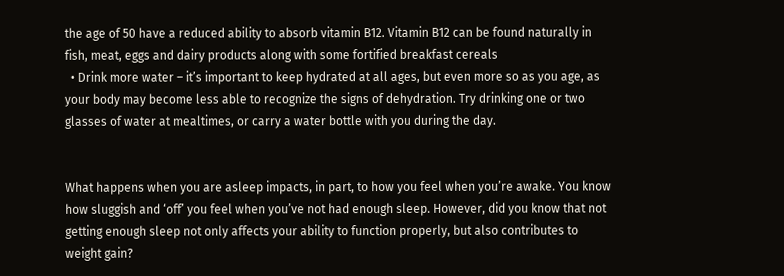the age of 50 have a reduced ability to absorb vitamin B12. Vitamin B12 can be found naturally in fish, meat, eggs and dairy products along with some fortified breakfast cereals
  • Drink more water – it’s important to keep hydrated at all ages, but even more so as you age, as your body may become less able to recognize the signs of dehydration. Try drinking one or two glasses of water at mealtimes, or carry a water bottle with you during the day.


What happens when you are asleep impacts, in part, to how you feel when you’re awake. You know how sluggish and ‘off’ you feel when you’ve not had enough sleep. However, did you know that not getting enough sleep not only affects your ability to function properly, but also contributes to weight gain?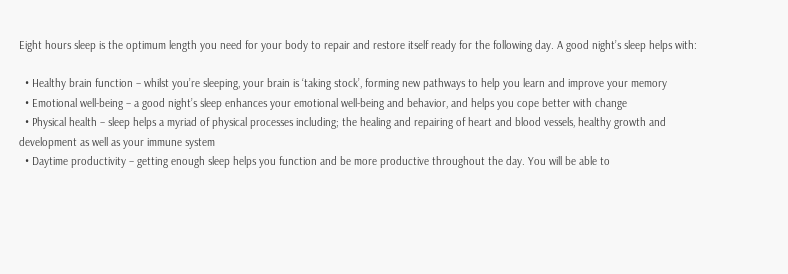Eight hours sleep is the optimum length you need for your body to repair and restore itself ready for the following day. A good night’s sleep helps with:

  • Healthy brain function – whilst you’re sleeping, your brain is ‘taking stock’, forming new pathways to help you learn and improve your memory
  • Emotional well-being – a good night’s sleep enhances your emotional well-being and behavior, and helps you cope better with change
  • Physical health – sleep helps a myriad of physical processes including; the healing and repairing of heart and blood vessels, healthy growth and development as well as your immune system
  • Daytime productivity – getting enough sleep helps you function and be more productive throughout the day. You will be able to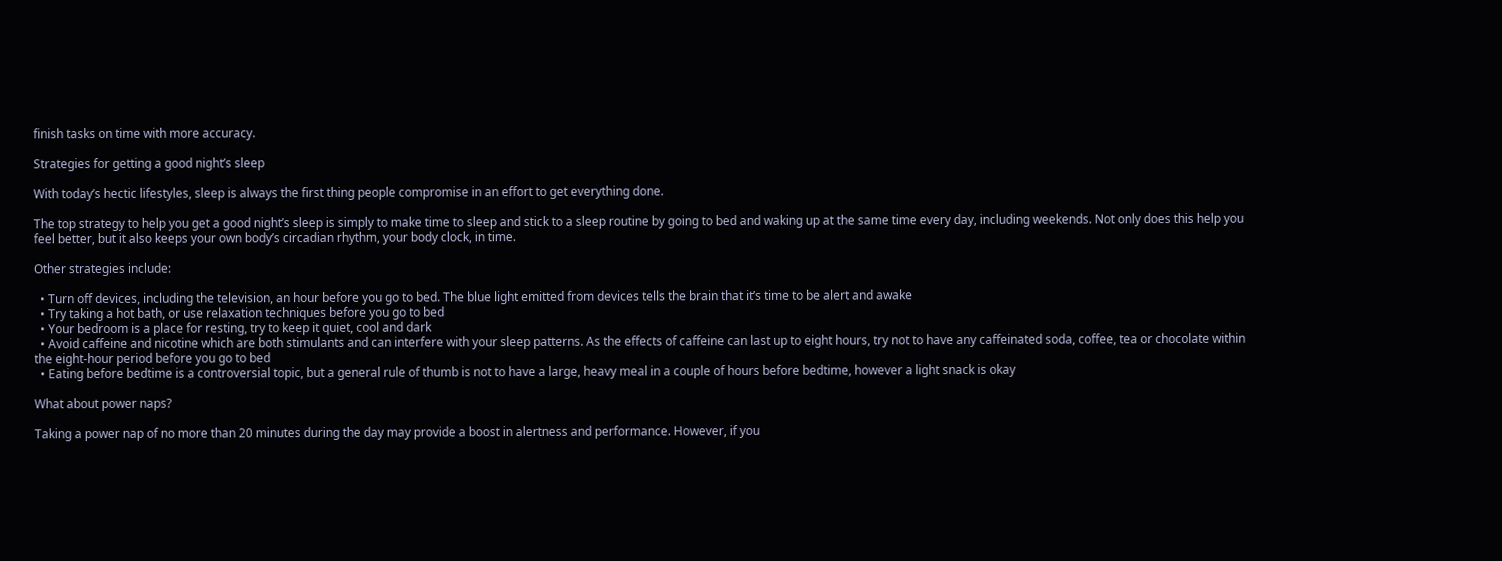finish tasks on time with more accuracy.

Strategies for getting a good night’s sleep

With today’s hectic lifestyles, sleep is always the first thing people compromise in an effort to get everything done.

The top strategy to help you get a good night’s sleep is simply to make time to sleep and stick to a sleep routine by going to bed and waking up at the same time every day, including weekends. Not only does this help you feel better, but it also keeps your own body’s circadian rhythm, your body clock, in time.

Other strategies include:

  • Turn off devices, including the television, an hour before you go to bed. The blue light emitted from devices tells the brain that it’s time to be alert and awake
  • Try taking a hot bath, or use relaxation techniques before you go to bed
  • Your bedroom is a place for resting, try to keep it quiet, cool and dark
  • Avoid caffeine and nicotine which are both stimulants and can interfere with your sleep patterns. As the effects of caffeine can last up to eight hours, try not to have any caffeinated soda, coffee, tea or chocolate within the eight-hour period before you go to bed
  • Eating before bedtime is a controversial topic, but a general rule of thumb is not to have a large, heavy meal in a couple of hours before bedtime, however a light snack is okay

What about power naps?

Taking a power nap of no more than 20 minutes during the day may provide a boost in alertness and performance. However, if you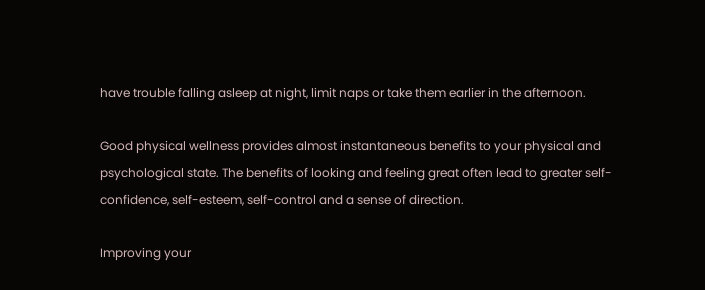have trouble falling asleep at night, limit naps or take them earlier in the afternoon.

Good physical wellness provides almost instantaneous benefits to your physical and psychological state. The benefits of looking and feeling great often lead to greater self-confidence, self-esteem, self-control and a sense of direction.

Improving your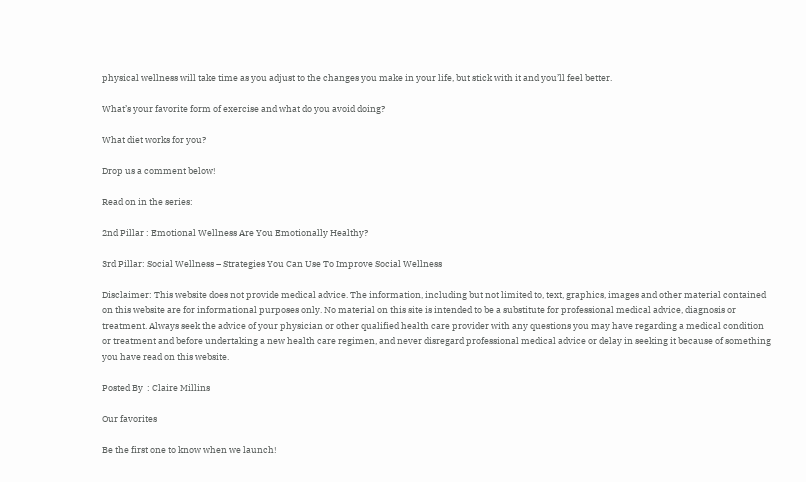physical wellness will take time as you adjust to the changes you make in your life, but stick with it and you’ll feel better.

What’s your favorite form of exercise and what do you avoid doing?

What diet works for you?

Drop us a comment below!

Read on in the series:

2nd Pillar : Emotional Wellness Are You Emotionally Healthy?

3rd Pillar: Social Wellness – Strategies You Can Use To Improve Social Wellness

Disclaimer: This website does not provide medical advice. The information, including but not limited to, text, graphics, images and other material contained on this website are for informational purposes only. No material on this site is intended to be a substitute for professional medical advice, diagnosis or treatment. Always seek the advice of your physician or other qualified health care provider with any questions you may have regarding a medical condition or treatment and before undertaking a new health care regimen, and never disregard professional medical advice or delay in seeking it because of something you have read on this website.

Posted By  : Claire Millins

Our favorites

Be the first one to know when we launch!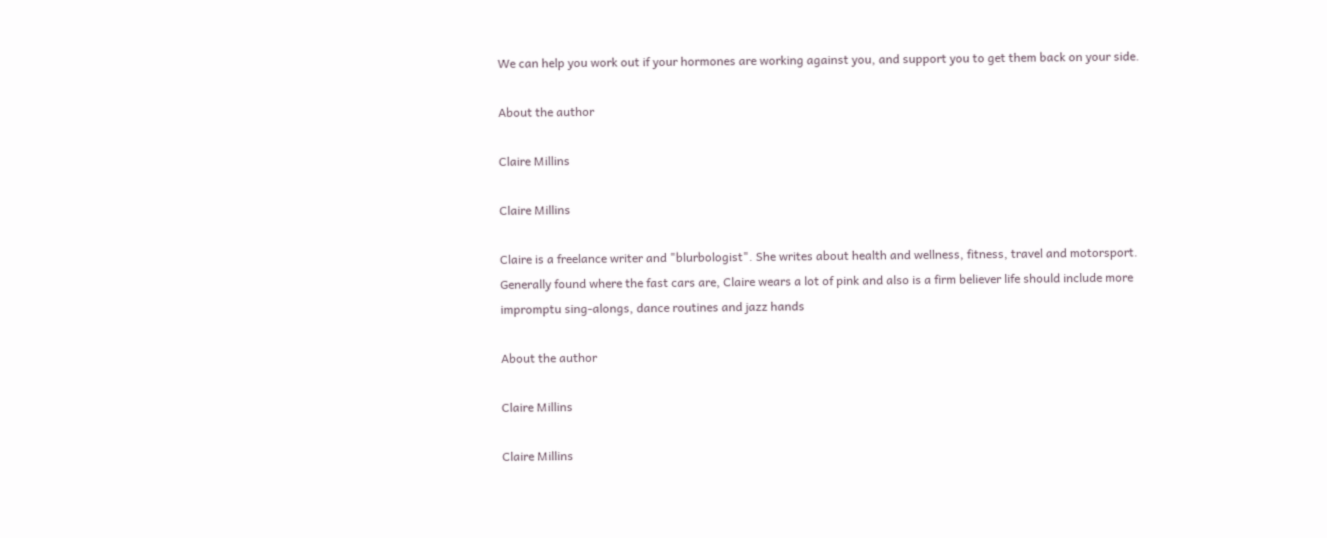We can help you work out if your hormones are working against you, and support you to get them back on your side.

About the author

Claire Millins

Claire Millins

Claire is a freelance writer and "blurbologist". She writes about health and wellness, fitness, travel and motorsport. Generally found where the fast cars are, Claire wears a lot of pink and also is a firm believer life should include more impromptu sing-alongs, dance routines and jazz hands

About the author

Claire Millins

Claire Millins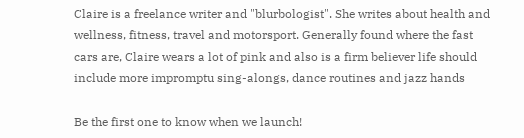Claire is a freelance writer and "blurbologist". She writes about health and wellness, fitness, travel and motorsport. Generally found where the fast cars are, Claire wears a lot of pink and also is a firm believer life should include more impromptu sing-alongs, dance routines and jazz hands

Be the first one to know when we launch!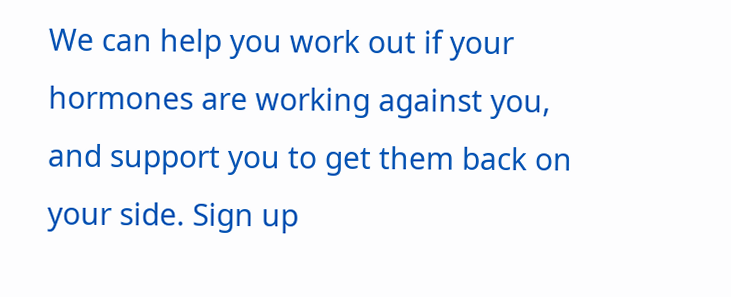We can help you work out if your hormones are working against you, and support you to get them back on your side. Sign up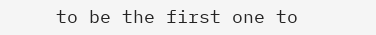to be the first one to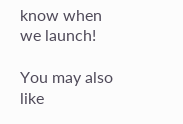know when we launch!

You may also like